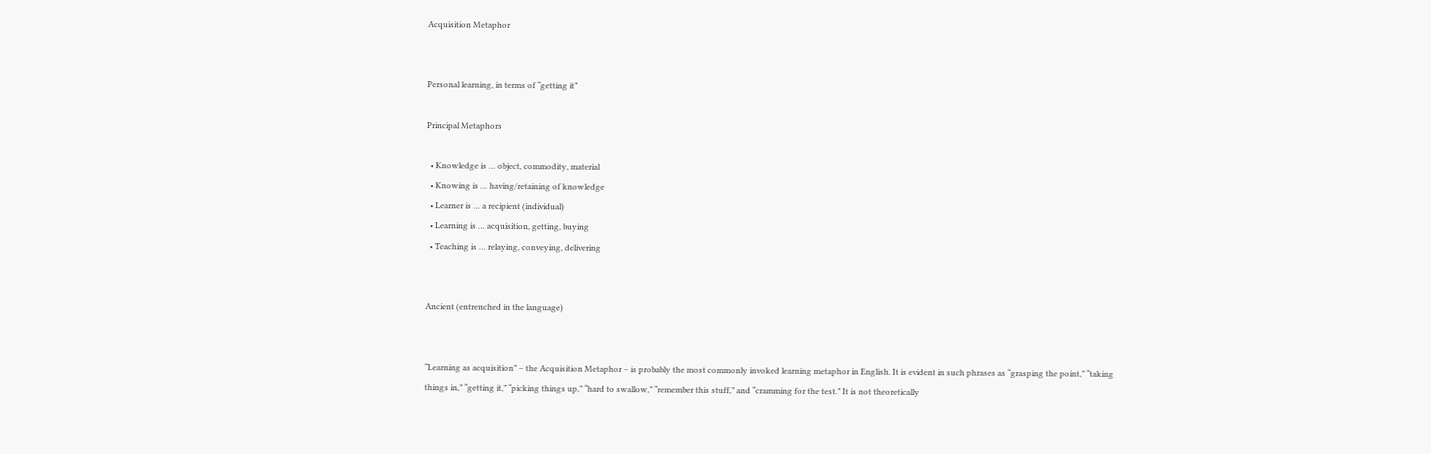Acquisition Metaphor


Personal learning, in terms of “getting it”

Principal Metaphors

  • Knowledge is … object, commodity, material
  • Knowing is … having/retaining of knowledge
  • Learner is … a recipient (individual)
  • Learning is … acquisition, getting, buying
  • Teaching is … relaying, conveying, delivering


Ancient (entrenched in the language)


“Learning as acquisition” – the Acquisition Metaphor – is probably the most commonly invoked learning metaphor in English. It is evident in such phrases as “grasping the point,” “taking things in,” “getting it,” “picking things up,” “hard to swallow,” “remember this stuff,” and “cramming for the test.” It is not theoretically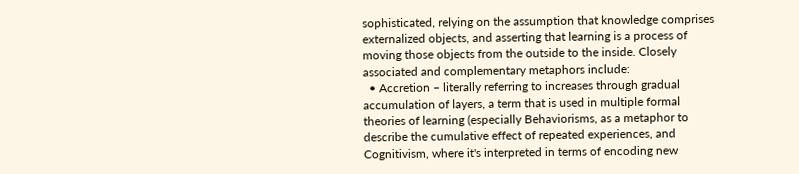sophisticated, relying on the assumption that knowledge comprises externalized objects, and asserting that learning is a process of moving those objects from the outside to the inside. Closely associated and complementary metaphors include:
  • Accretion – literally referring to increases through gradual accumulation of layers, a term that is used in multiple formal theories of learning (especially Behaviorisms, as a metaphor to describe the cumulative effect of repeated experiences, and Cognitivism, where it's interpreted in terms of encoding new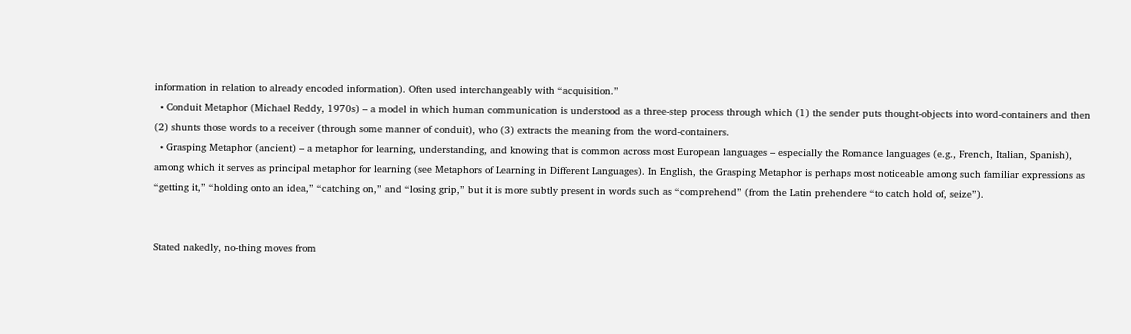information in relation to already encoded information). Often used interchangeably with “acquisition.”
  • Conduit Metaphor (Michael Reddy, 1970s) – a model in which human communication is understood as a three-step process through which (1) the sender puts thought-objects into word-containers and then (2) shunts those words to a receiver (through some manner of conduit), who (3) extracts the meaning from the word-containers.
  • Grasping Metaphor (ancient) – a metaphor for learning, understanding, and knowing that is common across most European languages – especially the Romance languages (e.g., French, Italian, Spanish), among which it serves as principal metaphor for learning (see Metaphors of Learning in Different Languages). In English, the Grasping Metaphor is perhaps most noticeable among such familiar expressions as “getting it,” “holding onto an idea,” “catching on,” and “losing grip,” but it is more subtly present in words such as “comprehend” (from the Latin prehendere “to catch hold of, seize”).


Stated nakedly, no-thing moves from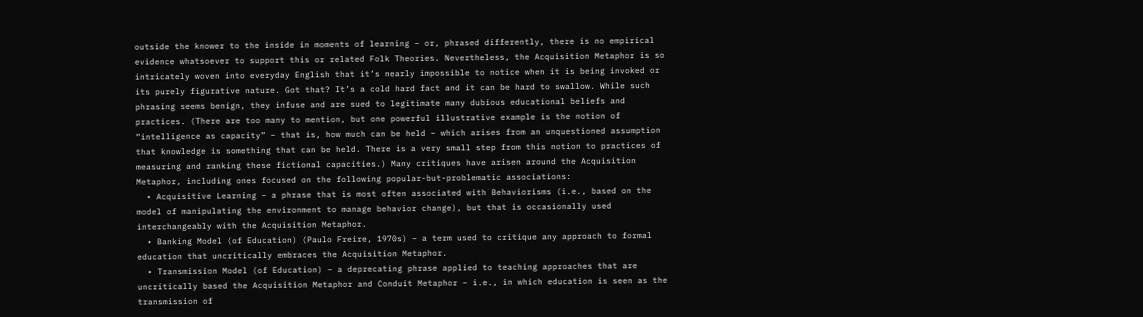outside the knower to the inside in moments of learning – or, phrased differently, there is no empirical evidence whatsoever to support this or related Folk Theories. Nevertheless, the Acquisition Metaphor is so intricately woven into everyday English that it’s nearly impossible to notice when it is being invoked or its purely figurative nature. Got that? It’s a cold hard fact and it can be hard to swallow. While such phrasing seems benign, they infuse and are sued to legitimate many dubious educational beliefs and practices. (There are too many to mention, but one powerful illustrative example is the notion of “intelligence as capacity” – that is, how much can be held – which arises from an unquestioned assumption that knowledge is something that can be held. There is a very small step from this notion to practices of measuring and ranking these fictional capacities.) Many critiques have arisen around the Acquisition Metaphor, including ones focused on the following popular-but-problematic associations:
  • Acquisitive Learning – a phrase that is most often associated with Behaviorisms (i.e., based on the model of manipulating the environment to manage behavior change), but that is occasionally used interchangeably with the Acquisition Metaphor.
  • Banking Model (of Education) (Paulo Freire, 1970s) – a term used to critique any approach to formal education that uncritically embraces the Acquisition Metaphor.
  • Transmission Model (of Education) – a deprecating phrase applied to teaching approaches that are uncritically based the Acquisition Metaphor and Conduit Metaphor – i.e., in which education is seen as the transmission of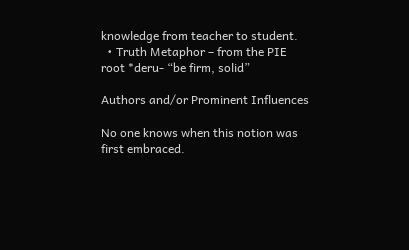knowledge from teacher to student.
  • Truth Metaphor – from the PIE root *deru- “be firm, solid”

Authors and/or Prominent Influences

No one knows when this notion was first embraced.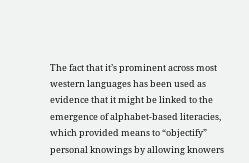The fact that it’s prominent across most western languages has been used as evidence that it might be linked to the emergence of alphabet-based literacies, which provided means to “objectify” personal knowings by allowing knowers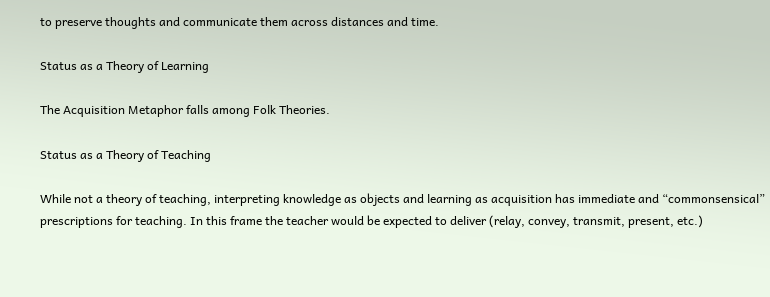to preserve thoughts and communicate them across distances and time.

Status as a Theory of Learning

The Acquisition Metaphor falls among Folk Theories.

Status as a Theory of Teaching

While not a theory of teaching, interpreting knowledge as objects and learning as acquisition has immediate and “commonsensical” prescriptions for teaching. In this frame the teacher would be expected to deliver (relay, convey, transmit, present, etc.)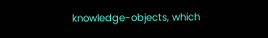knowledge-objects, which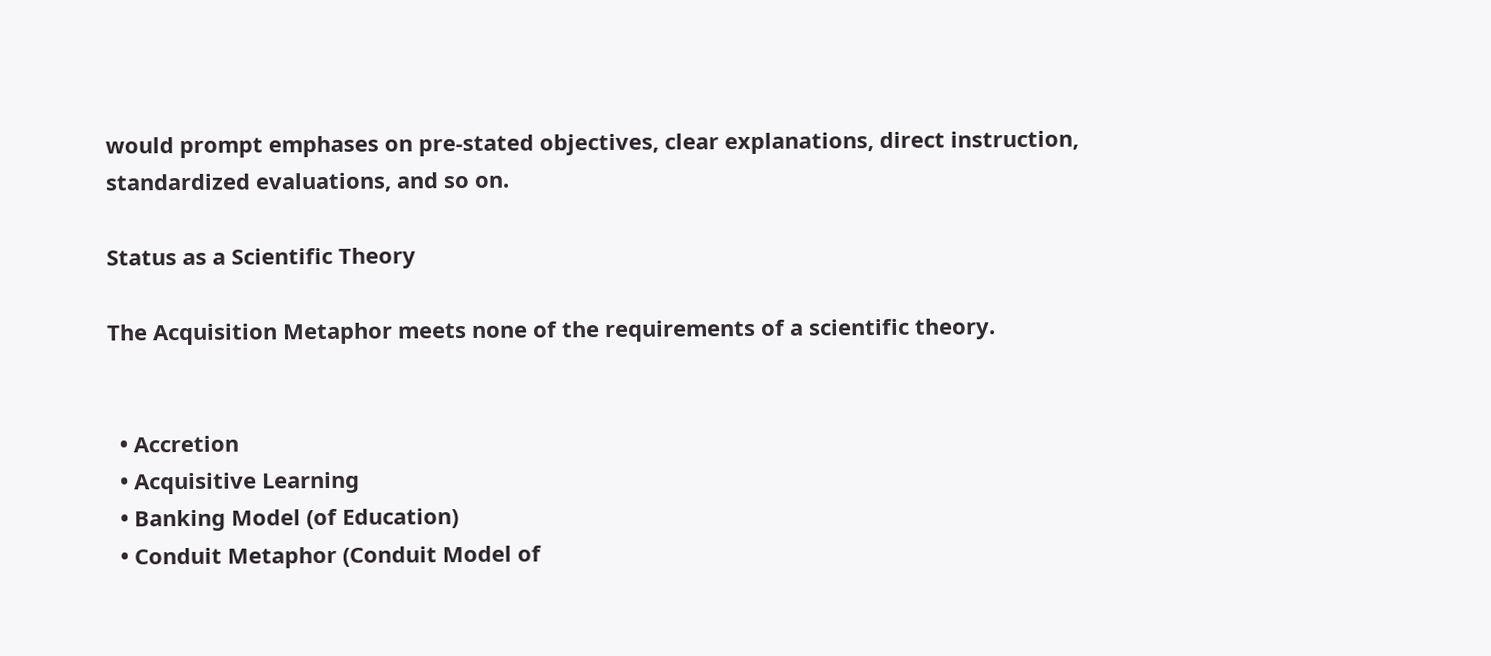would prompt emphases on pre-stated objectives, clear explanations, direct instruction, standardized evaluations, and so on.

Status as a Scientific Theory

The Acquisition Metaphor meets none of the requirements of a scientific theory.


  • Accretion
  • Acquisitive Learning
  • Banking Model (of Education)
  • Conduit Metaphor (Conduit Model of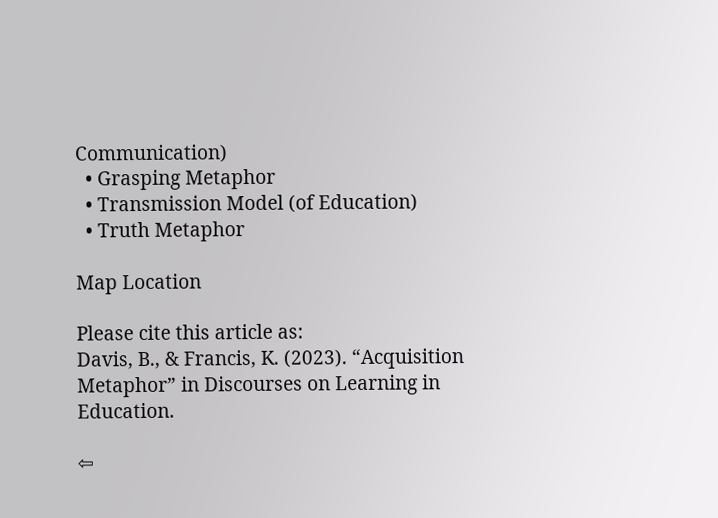Communication)
  • Grasping Metaphor
  • Transmission Model (of Education)
  • Truth Metaphor

Map Location

Please cite this article as:
Davis, B., & Francis, K. (2023). “Acquisition Metaphor” in Discourses on Learning in Education.

⇦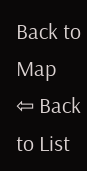Back to Map
⇦ Back to List